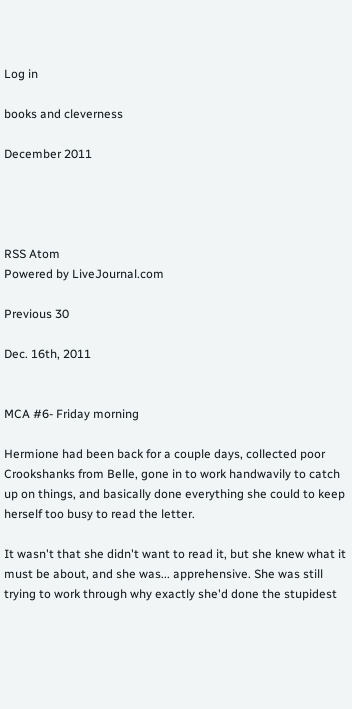Log in

books and cleverness

December 2011




RSS Atom
Powered by LiveJournal.com

Previous 30

Dec. 16th, 2011


MCA #6- Friday morning

Hermione had been back for a couple days, collected poor Crookshanks from Belle, gone in to work handwavily to catch up on things, and basically done everything she could to keep herself too busy to read the letter.

It wasn't that she didn't want to read it, but she knew what it must be about, and she was... apprehensive. She was still trying to work through why exactly she'd done the stupidest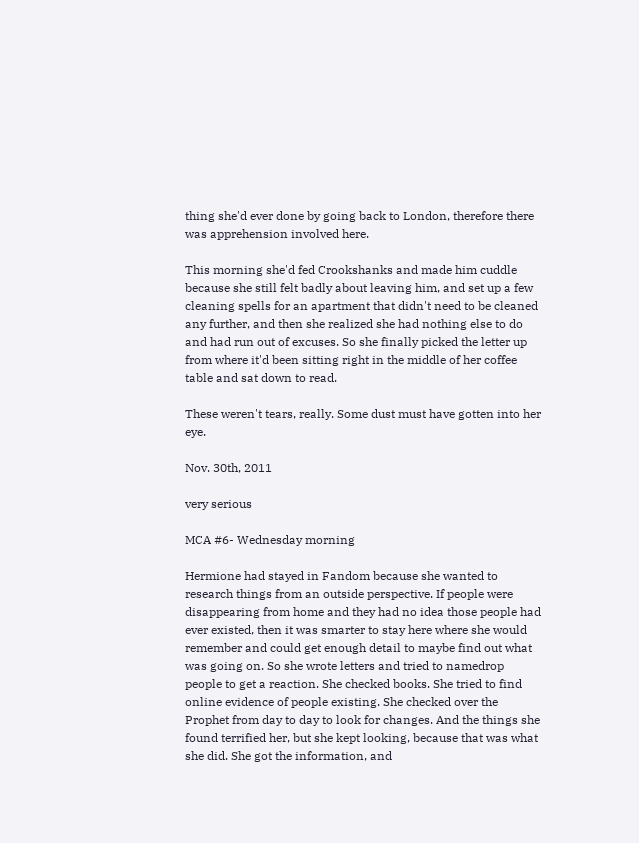thing she'd ever done by going back to London, therefore there was apprehension involved here.

This morning she'd fed Crookshanks and made him cuddle because she still felt badly about leaving him, and set up a few cleaning spells for an apartment that didn't need to be cleaned any further, and then she realized she had nothing else to do and had run out of excuses. So she finally picked the letter up from where it'd been sitting right in the middle of her coffee table and sat down to read.

These weren't tears, really. Some dust must have gotten into her eye.

Nov. 30th, 2011

very serious

MCA #6- Wednesday morning

Hermione had stayed in Fandom because she wanted to research things from an outside perspective. If people were disappearing from home and they had no idea those people had ever existed, then it was smarter to stay here where she would remember and could get enough detail to maybe find out what was going on. So she wrote letters and tried to namedrop people to get a reaction. She checked books. She tried to find online evidence of people existing. She checked over the Prophet from day to day to look for changes. And the things she found terrified her, but she kept looking, because that was what she did. She got the information, and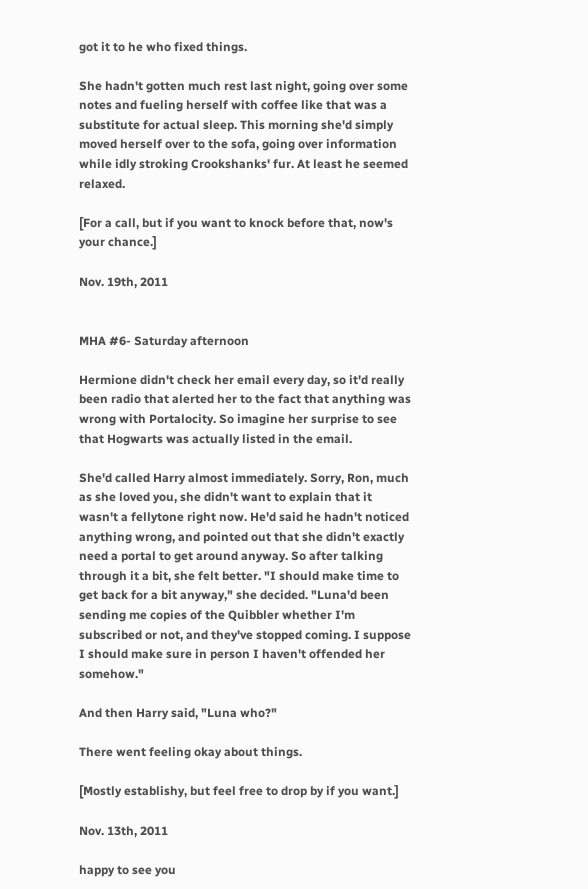got it to he who fixed things.

She hadn't gotten much rest last night, going over some notes and fueling herself with coffee like that was a substitute for actual sleep. This morning she'd simply moved herself over to the sofa, going over information while idly stroking Crookshanks' fur. At least he seemed relaxed.

[For a call, but if you want to knock before that, now's your chance.]

Nov. 19th, 2011


MHA #6- Saturday afternoon

Hermione didn't check her email every day, so it'd really been radio that alerted her to the fact that anything was wrong with Portalocity. So imagine her surprise to see that Hogwarts was actually listed in the email.

She'd called Harry almost immediately. Sorry, Ron, much as she loved you, she didn't want to explain that it wasn't a fellytone right now. He'd said he hadn't noticed anything wrong, and pointed out that she didn't exactly need a portal to get around anyway. So after talking through it a bit, she felt better. "I should make time to get back for a bit anyway," she decided. "Luna'd been sending me copies of the Quibbler whether I'm subscribed or not, and they've stopped coming. I suppose I should make sure in person I haven't offended her somehow."

And then Harry said, "Luna who?"

There went feeling okay about things.

[Mostly establishy, but feel free to drop by if you want.]

Nov. 13th, 2011

happy to see you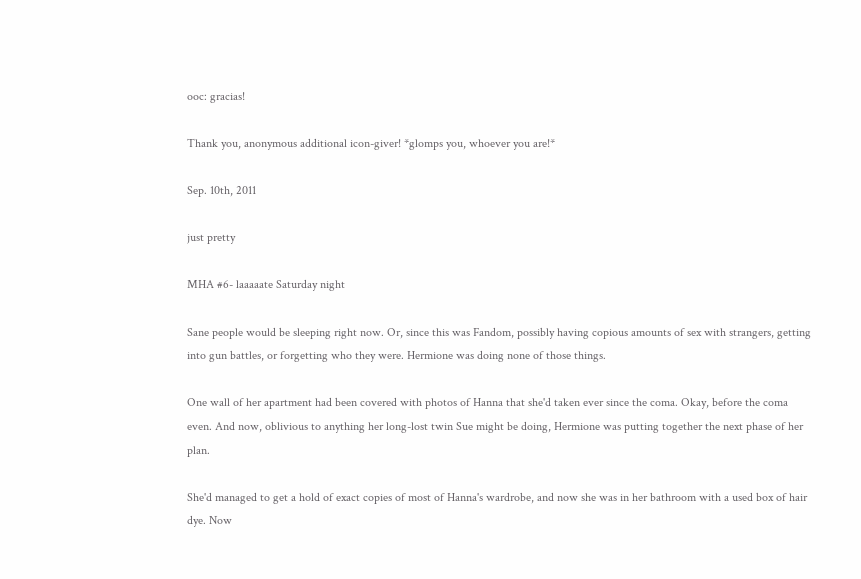ooc: gracias!

Thank you, anonymous additional icon-giver! *glomps you, whoever you are!*

Sep. 10th, 2011

just pretty

MHA #6- laaaaate Saturday night

Sane people would be sleeping right now. Or, since this was Fandom, possibly having copious amounts of sex with strangers, getting into gun battles, or forgetting who they were. Hermione was doing none of those things.

One wall of her apartment had been covered with photos of Hanna that she'd taken ever since the coma. Okay, before the coma even. And now, oblivious to anything her long-lost twin Sue might be doing, Hermione was putting together the next phase of her plan.

She'd managed to get a hold of exact copies of most of Hanna's wardrobe, and now she was in her bathroom with a used box of hair dye. Now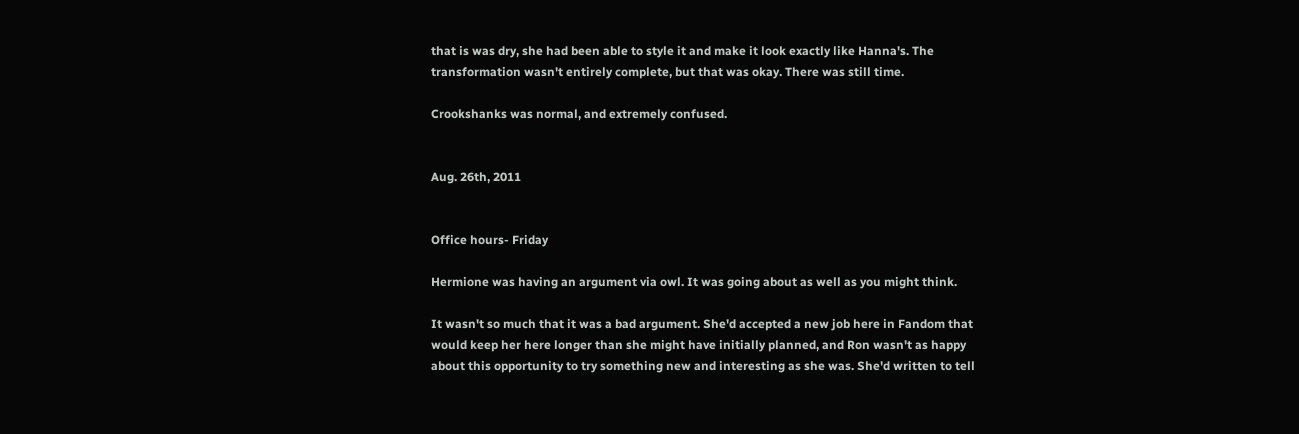that is was dry, she had been able to style it and make it look exactly like Hanna's. The transformation wasn't entirely complete, but that was okay. There was still time.

Crookshanks was normal, and extremely confused.


Aug. 26th, 2011


Office hours- Friday

Hermione was having an argument via owl. It was going about as well as you might think.

It wasn't so much that it was a bad argument. She'd accepted a new job here in Fandom that would keep her here longer than she might have initially planned, and Ron wasn't as happy about this opportunity to try something new and interesting as she was. She'd written to tell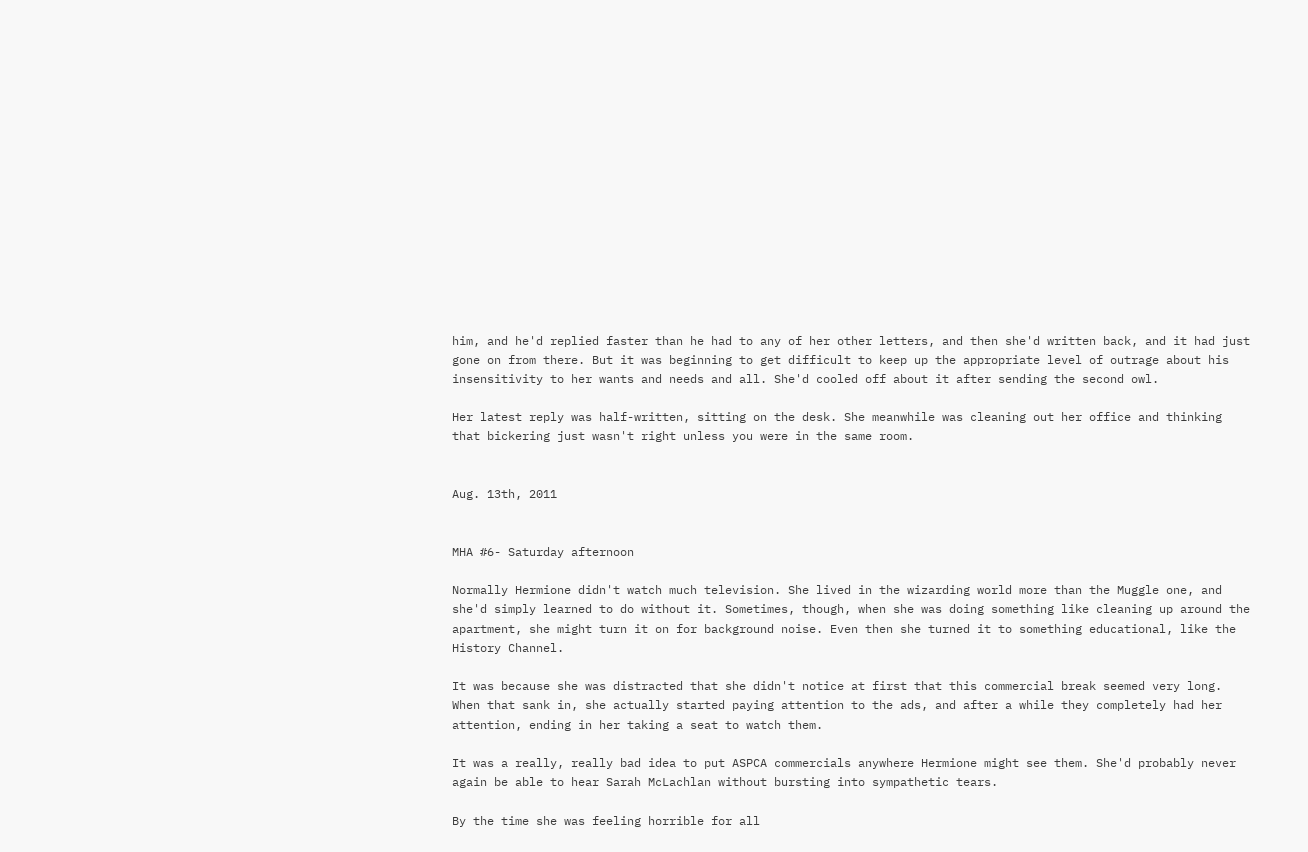him, and he'd replied faster than he had to any of her other letters, and then she'd written back, and it had just gone on from there. But it was beginning to get difficult to keep up the appropriate level of outrage about his insensitivity to her wants and needs and all. She'd cooled off about it after sending the second owl.

Her latest reply was half-written, sitting on the desk. She meanwhile was cleaning out her office and thinking that bickering just wasn't right unless you were in the same room.


Aug. 13th, 2011


MHA #6- Saturday afternoon

Normally Hermione didn't watch much television. She lived in the wizarding world more than the Muggle one, and she'd simply learned to do without it. Sometimes, though, when she was doing something like cleaning up around the apartment, she might turn it on for background noise. Even then she turned it to something educational, like the History Channel.

It was because she was distracted that she didn't notice at first that this commercial break seemed very long. When that sank in, she actually started paying attention to the ads, and after a while they completely had her attention, ending in her taking a seat to watch them.

It was a really, really bad idea to put ASPCA commercials anywhere Hermione might see them. She'd probably never again be able to hear Sarah McLachlan without bursting into sympathetic tears.

By the time she was feeling horrible for all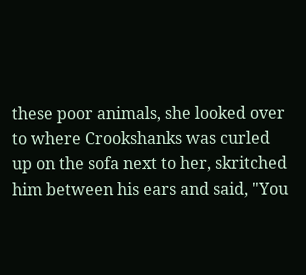these poor animals, she looked over to where Crookshanks was curled up on the sofa next to her, skritched him between his ears and said, "You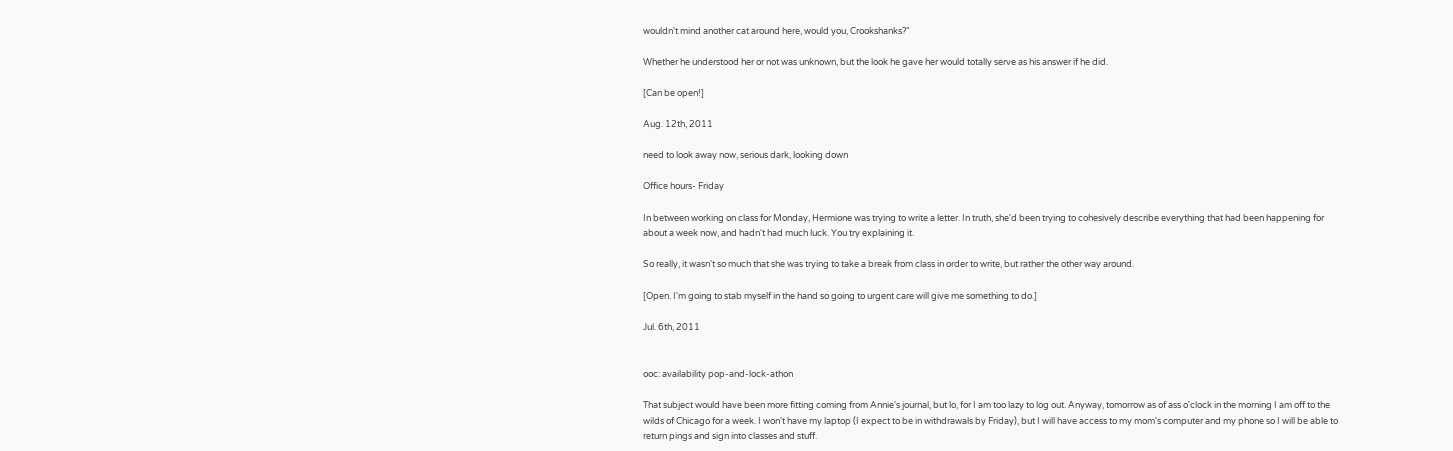wouldn't mind another cat around here, would you, Crookshanks?"

Whether he understood her or not was unknown, but the look he gave her would totally serve as his answer if he did.

[Can be open!]

Aug. 12th, 2011

need to look away now, serious dark, looking down

Office hours- Friday

In between working on class for Monday, Hermione was trying to write a letter. In truth, she'd been trying to cohesively describe everything that had been happening for about a week now, and hadn't had much luck. You try explaining it.

So really, it wasn't so much that she was trying to take a break from class in order to write, but rather the other way around.

[Open. I'm going to stab myself in the hand so going to urgent care will give me something to do.]

Jul. 6th, 2011


ooc: availability pop-and-lock-athon

That subject would have been more fitting coming from Annie's journal, but lo, for I am too lazy to log out. Anyway, tomorrow as of ass o'clock in the morning I am off to the wilds of Chicago for a week. I won't have my laptop (I expect to be in withdrawals by Friday), but I will have access to my mom's computer and my phone so I will be able to return pings and sign into classes and stuff.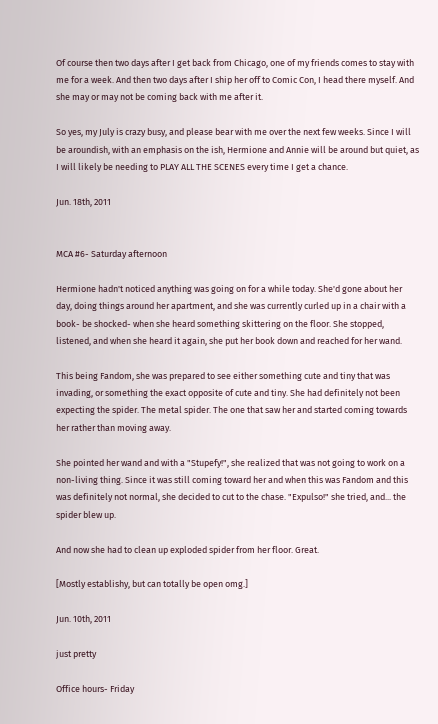Of course then two days after I get back from Chicago, one of my friends comes to stay with me for a week. And then two days after I ship her off to Comic Con, I head there myself. And she may or may not be coming back with me after it.

So yes, my July is crazy busy, and please bear with me over the next few weeks. Since I will be aroundish, with an emphasis on the ish, Hermione and Annie will be around but quiet, as I will likely be needing to PLAY ALL THE SCENES every time I get a chance.

Jun. 18th, 2011


MCA #6- Saturday afternoon

Hermione hadn't noticed anything was going on for a while today. She'd gone about her day, doing things around her apartment, and she was currently curled up in a chair with a book- be shocked- when she heard something skittering on the floor. She stopped, listened, and when she heard it again, she put her book down and reached for her wand.

This being Fandom, she was prepared to see either something cute and tiny that was invading, or something the exact opposite of cute and tiny. She had definitely not been expecting the spider. The metal spider. The one that saw her and started coming towards her rather than moving away.

She pointed her wand and with a "Stupefy!", she realized that was not going to work on a non-living thing. Since it was still coming toward her and when this was Fandom and this was definitely not normal, she decided to cut to the chase. "Expulso!" she tried, and... the spider blew up.

And now she had to clean up exploded spider from her floor. Great.

[Mostly establishy, but can totally be open omg.]

Jun. 10th, 2011

just pretty

Office hours- Friday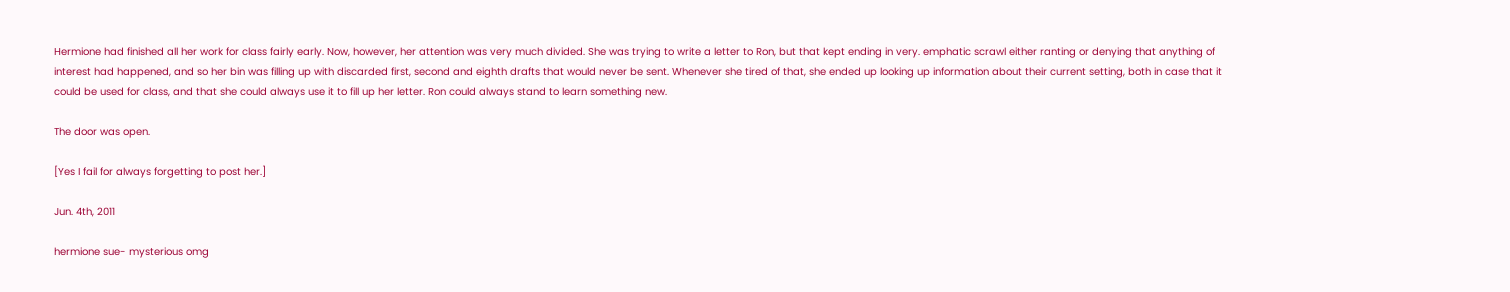Hermione had finished all her work for class fairly early. Now, however, her attention was very much divided. She was trying to write a letter to Ron, but that kept ending in very. emphatic scrawl either ranting or denying that anything of interest had happened, and so her bin was filling up with discarded first, second and eighth drafts that would never be sent. Whenever she tired of that, she ended up looking up information about their current setting, both in case that it could be used for class, and that she could always use it to fill up her letter. Ron could always stand to learn something new.

The door was open.

[Yes I fail for always forgetting to post her.]

Jun. 4th, 2011

hermione sue- mysterious omg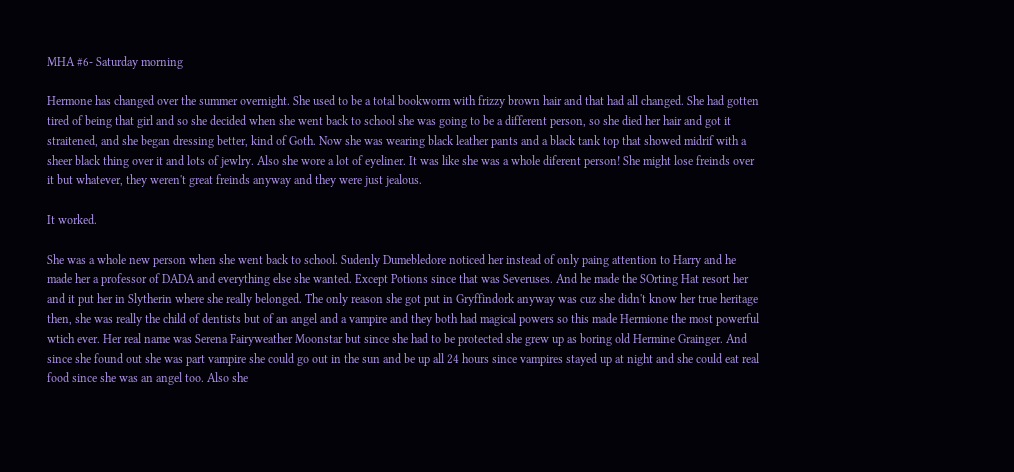MHA #6- Saturday morning

Hermone has changed over the summer overnight. She used to be a total bookworm with frizzy brown hair and that had all changed. She had gotten tired of being that girl and so she decided when she went back to school she was going to be a different person, so she died her hair and got it straitened, and she began dressing better, kind of Goth. Now she was wearing black leather pants and a black tank top that showed midrif with a sheer black thing over it and lots of jewlry. Also she wore a lot of eyeliner. It was like she was a whole diferent person! She might lose freinds over it but whatever, they weren't great freinds anyway and they were just jealous.

It worked.

She was a whole new person when she went back to school. Sudenly Dumebledore noticed her instead of only paing attention to Harry and he made her a professor of DADA and everything else she wanted. Except Potions since that was Severuses. And he made the SOrting Hat resort her and it put her in Slytherin where she really belonged. The only reason she got put in Gryffindork anyway was cuz she didn't know her true heritage then, she was really the child of dentists but of an angel and a vampire and they both had magical powers so this made Hermione the most powerful wtich ever. Her real name was Serena Fairyweather Moonstar but since she had to be protected she grew up as boring old Hermine Grainger. And since she found out she was part vampire she could go out in the sun and be up all 24 hours since vampires stayed up at night and she could eat real food since she was an angel too. Also she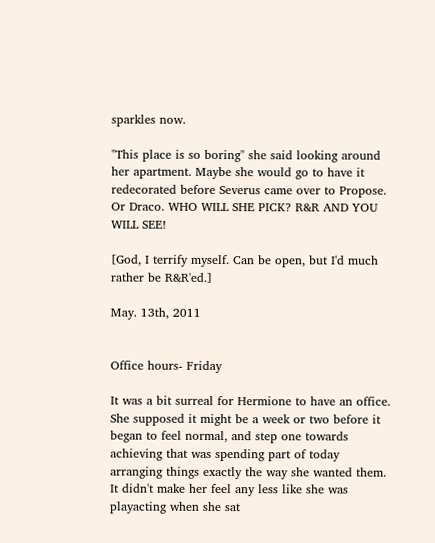sparkles now.

"This place is so boring" she said looking around her apartment. Maybe she would go to have it redecorated before Severus came over to Propose. Or Draco. WHO WILL SHE PICK? R&R AND YOU WILL SEE!

[God, I terrify myself. Can be open, but I'd much rather be R&R'ed.]

May. 13th, 2011


Office hours- Friday

It was a bit surreal for Hermione to have an office. She supposed it might be a week or two before it began to feel normal, and step one towards achieving that was spending part of today arranging things exactly the way she wanted them. It didn't make her feel any less like she was playacting when she sat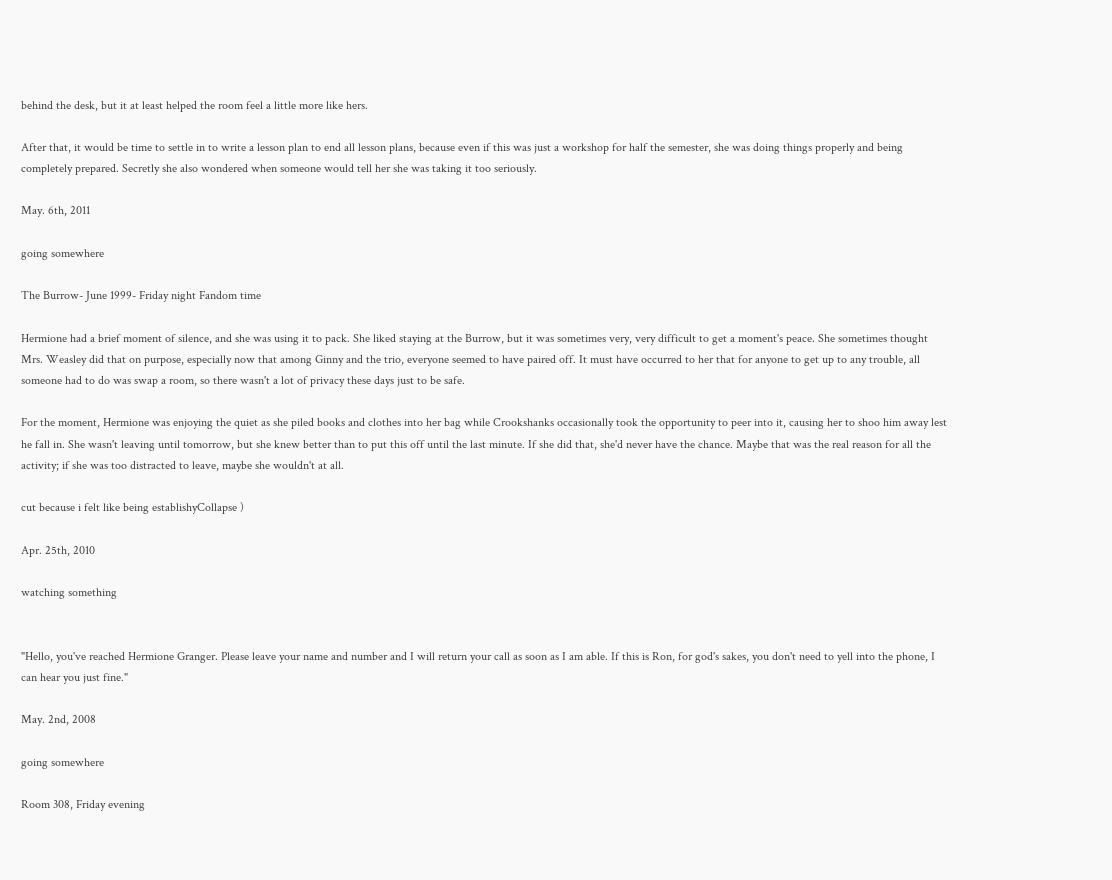behind the desk, but it at least helped the room feel a little more like hers.

After that, it would be time to settle in to write a lesson plan to end all lesson plans, because even if this was just a workshop for half the semester, she was doing things properly and being completely prepared. Secretly she also wondered when someone would tell her she was taking it too seriously.

May. 6th, 2011

going somewhere

The Burrow- June 1999- Friday night Fandom time

Hermione had a brief moment of silence, and she was using it to pack. She liked staying at the Burrow, but it was sometimes very, very difficult to get a moment's peace. She sometimes thought Mrs. Weasley did that on purpose, especially now that among Ginny and the trio, everyone seemed to have paired off. It must have occurred to her that for anyone to get up to any trouble, all someone had to do was swap a room, so there wasn't a lot of privacy these days just to be safe.

For the moment, Hermione was enjoying the quiet as she piled books and clothes into her bag while Crookshanks occasionally took the opportunity to peer into it, causing her to shoo him away lest he fall in. She wasn't leaving until tomorrow, but she knew better than to put this off until the last minute. If she did that, she'd never have the chance. Maybe that was the real reason for all the activity; if she was too distracted to leave, maybe she wouldn't at all.

cut because i felt like being establishyCollapse )

Apr. 25th, 2010

watching something


"Hello, you've reached Hermione Granger. Please leave your name and number and I will return your call as soon as I am able. If this is Ron, for god's sakes, you don't need to yell into the phone, I can hear you just fine."

May. 2nd, 2008

going somewhere

Room 308, Friday evening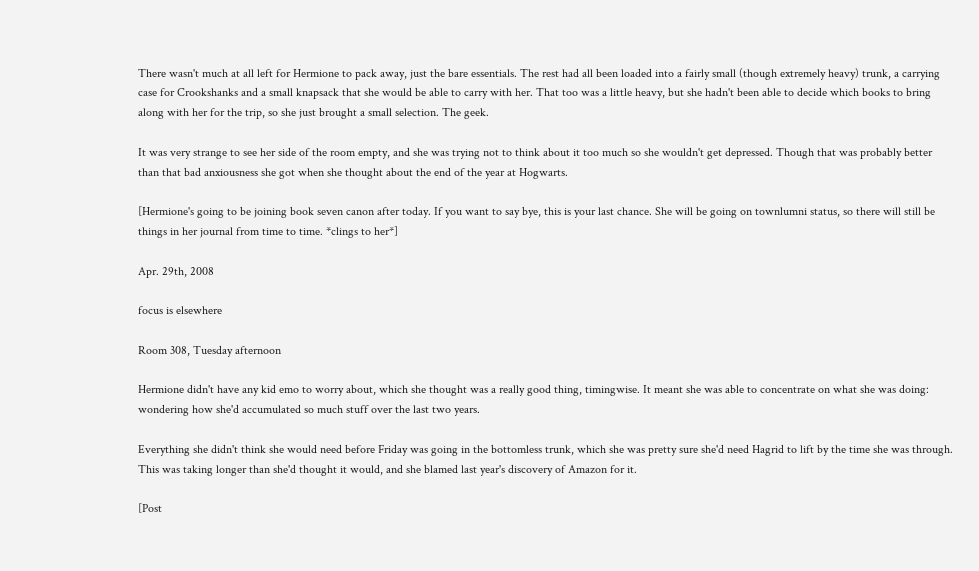There wasn't much at all left for Hermione to pack away, just the bare essentials. The rest had all been loaded into a fairly small (though extremely heavy) trunk, a carrying case for Crookshanks and a small knapsack that she would be able to carry with her. That too was a little heavy, but she hadn't been able to decide which books to bring along with her for the trip, so she just brought a small selection. The geek.

It was very strange to see her side of the room empty, and she was trying not to think about it too much so she wouldn't get depressed. Though that was probably better than that bad anxiousness she got when she thought about the end of the year at Hogwarts.

[Hermione's going to be joining book seven canon after today. If you want to say bye, this is your last chance. She will be going on townlumni status, so there will still be things in her journal from time to time. *clings to her*]

Apr. 29th, 2008

focus is elsewhere

Room 308, Tuesday afternoon

Hermione didn't have any kid emo to worry about, which she thought was a really good thing, timingwise. It meant she was able to concentrate on what she was doing: wondering how she'd accumulated so much stuff over the last two years.

Everything she didn't think she would need before Friday was going in the bottomless trunk, which she was pretty sure she'd need Hagrid to lift by the time she was through. This was taking longer than she'd thought it would, and she blamed last year's discovery of Amazon for it.

[Post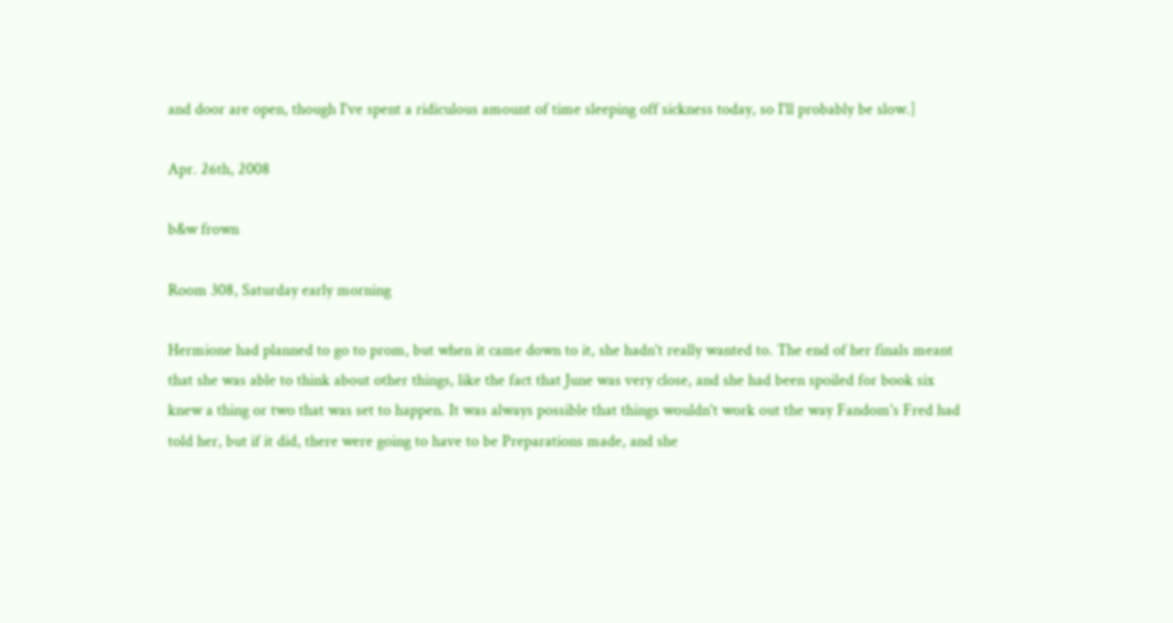and door are open, though I've spent a ridiculous amount of time sleeping off sickness today, so I'll probably be slow.]

Apr. 26th, 2008

b&w frown

Room 308, Saturday early morning

Hermione had planned to go to prom, but when it came down to it, she hadn't really wanted to. The end of her finals meant that she was able to think about other things, like the fact that June was very close, and she had been spoiled for book six knew a thing or two that was set to happen. It was always possible that things wouldn't work out the way Fandom's Fred had told her, but if it did, there were going to have to be Preparations made, and she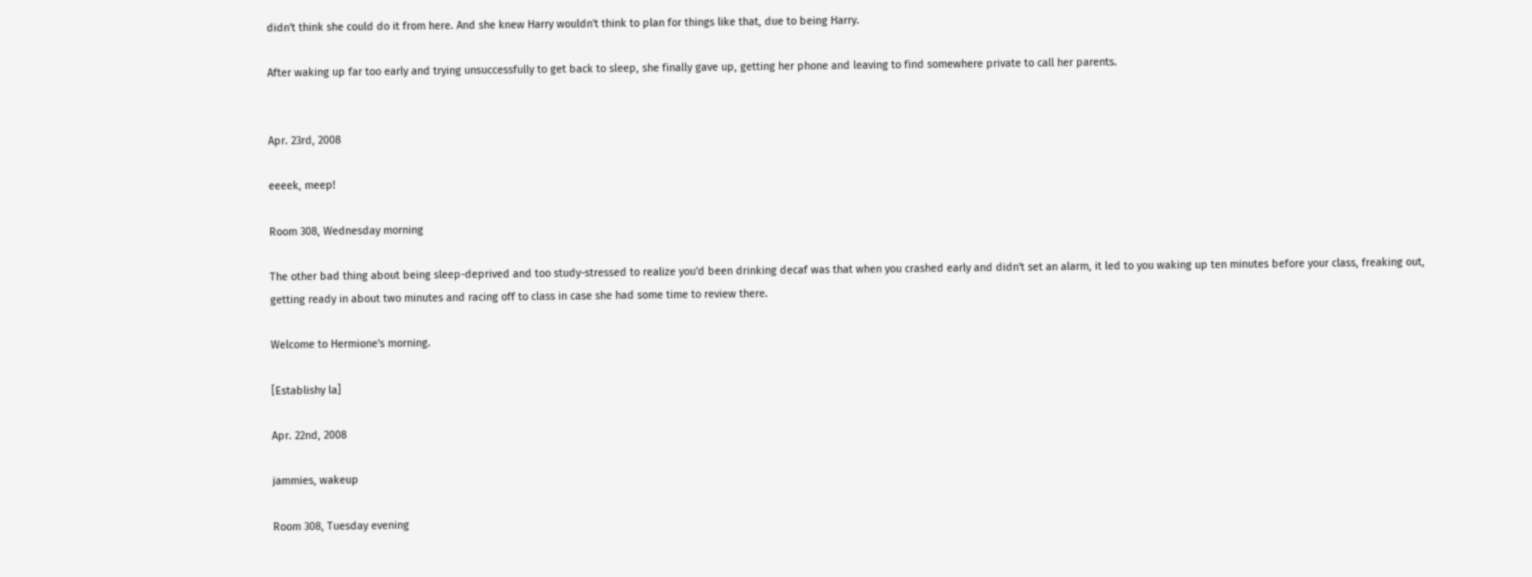didn't think she could do it from here. And she knew Harry wouldn't think to plan for things like that, due to being Harry.

After waking up far too early and trying unsuccessfully to get back to sleep, she finally gave up, getting her phone and leaving to find somewhere private to call her parents.


Apr. 23rd, 2008

eeeek, meep!

Room 308, Wednesday morning

The other bad thing about being sleep-deprived and too study-stressed to realize you'd been drinking decaf was that when you crashed early and didn't set an alarm, it led to you waking up ten minutes before your class, freaking out, getting ready in about two minutes and racing off to class in case she had some time to review there.

Welcome to Hermione's morning.

[Establishy la]

Apr. 22nd, 2008

jammies, wakeup

Room 308, Tuesday evening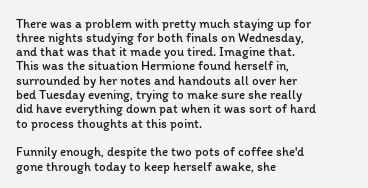There was a problem with pretty much staying up for three nights studying for both finals on Wednesday, and that was that it made you tired. Imagine that. This was the situation Hermione found herself in, surrounded by her notes and handouts all over her bed Tuesday evening, trying to make sure she really did have everything down pat when it was sort of hard to process thoughts at this point.

Funnily enough, despite the two pots of coffee she'd gone through today to keep herself awake, she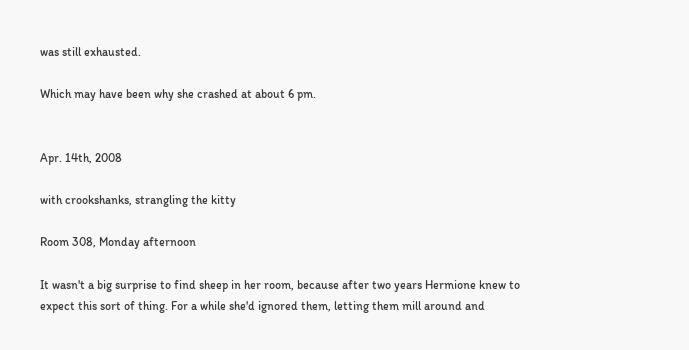was still exhausted.

Which may have been why she crashed at about 6 pm.


Apr. 14th, 2008

with crookshanks, strangling the kitty

Room 308, Monday afternoon

It wasn't a big surprise to find sheep in her room, because after two years Hermione knew to expect this sort of thing. For a while she'd ignored them, letting them mill around and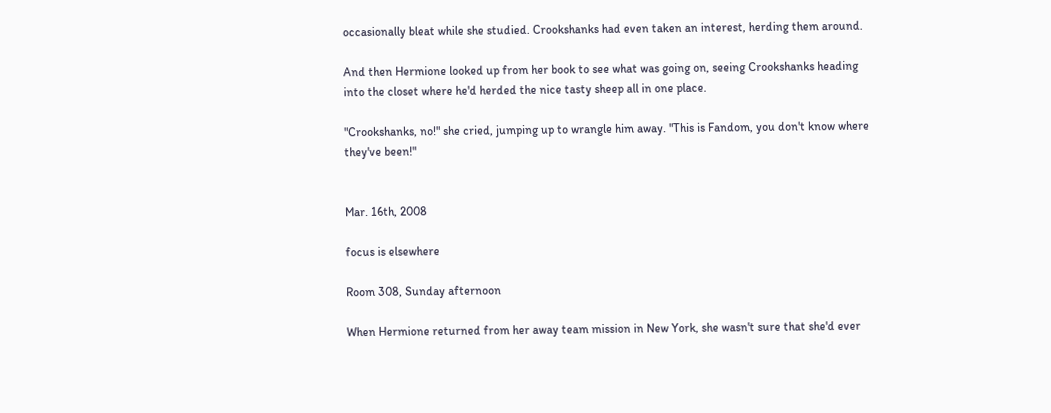occasionally bleat while she studied. Crookshanks had even taken an interest, herding them around.

And then Hermione looked up from her book to see what was going on, seeing Crookshanks heading into the closet where he'd herded the nice tasty sheep all in one place.

"Crookshanks, no!" she cried, jumping up to wrangle him away. "This is Fandom, you don't know where they've been!"


Mar. 16th, 2008

focus is elsewhere

Room 308, Sunday afternoon

When Hermione returned from her away team mission in New York, she wasn't sure that she'd ever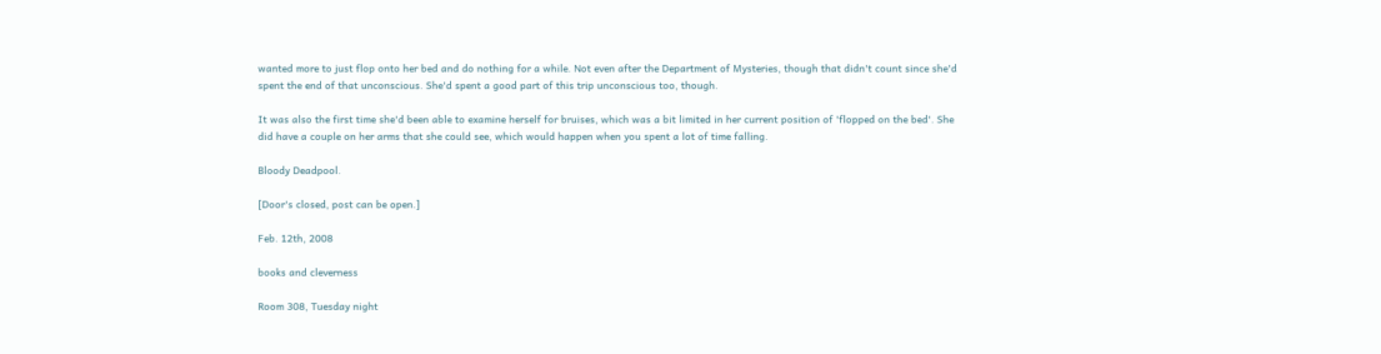wanted more to just flop onto her bed and do nothing for a while. Not even after the Department of Mysteries, though that didn't count since she'd spent the end of that unconscious. She'd spent a good part of this trip unconscious too, though.

It was also the first time she'd been able to examine herself for bruises, which was a bit limited in her current position of 'flopped on the bed'. She did have a couple on her arms that she could see, which would happen when you spent a lot of time falling.

Bloody Deadpool.

[Door's closed, post can be open.]

Feb. 12th, 2008

books and cleverness

Room 308, Tuesday night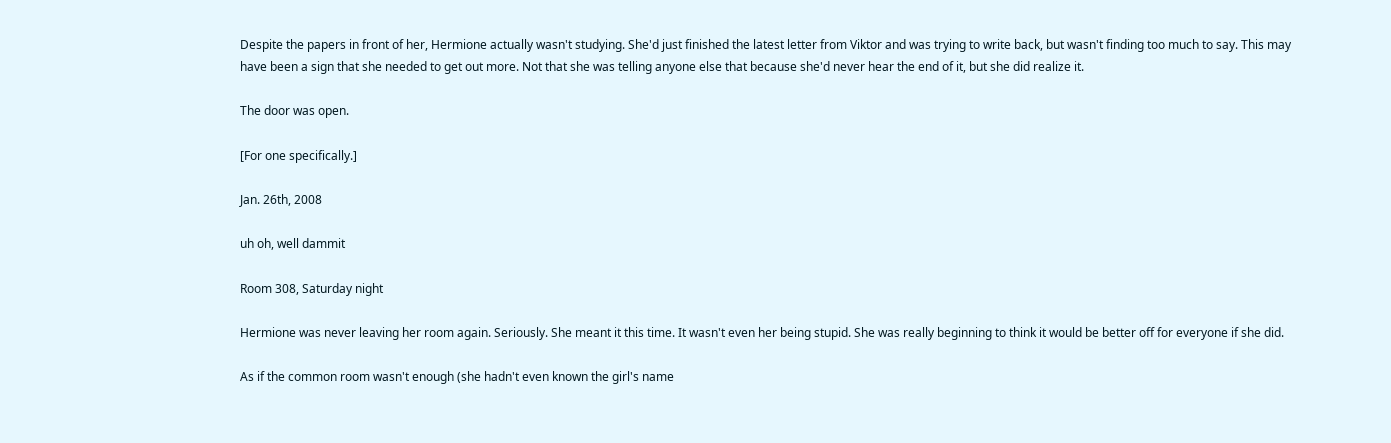Despite the papers in front of her, Hermione actually wasn't studying. She'd just finished the latest letter from Viktor and was trying to write back, but wasn't finding too much to say. This may have been a sign that she needed to get out more. Not that she was telling anyone else that because she'd never hear the end of it, but she did realize it.

The door was open.

[For one specifically.]

Jan. 26th, 2008

uh oh, well dammit

Room 308, Saturday night

Hermione was never leaving her room again. Seriously. She meant it this time. It wasn't even her being stupid. She was really beginning to think it would be better off for everyone if she did.

As if the common room wasn't enough (she hadn't even known the girl's name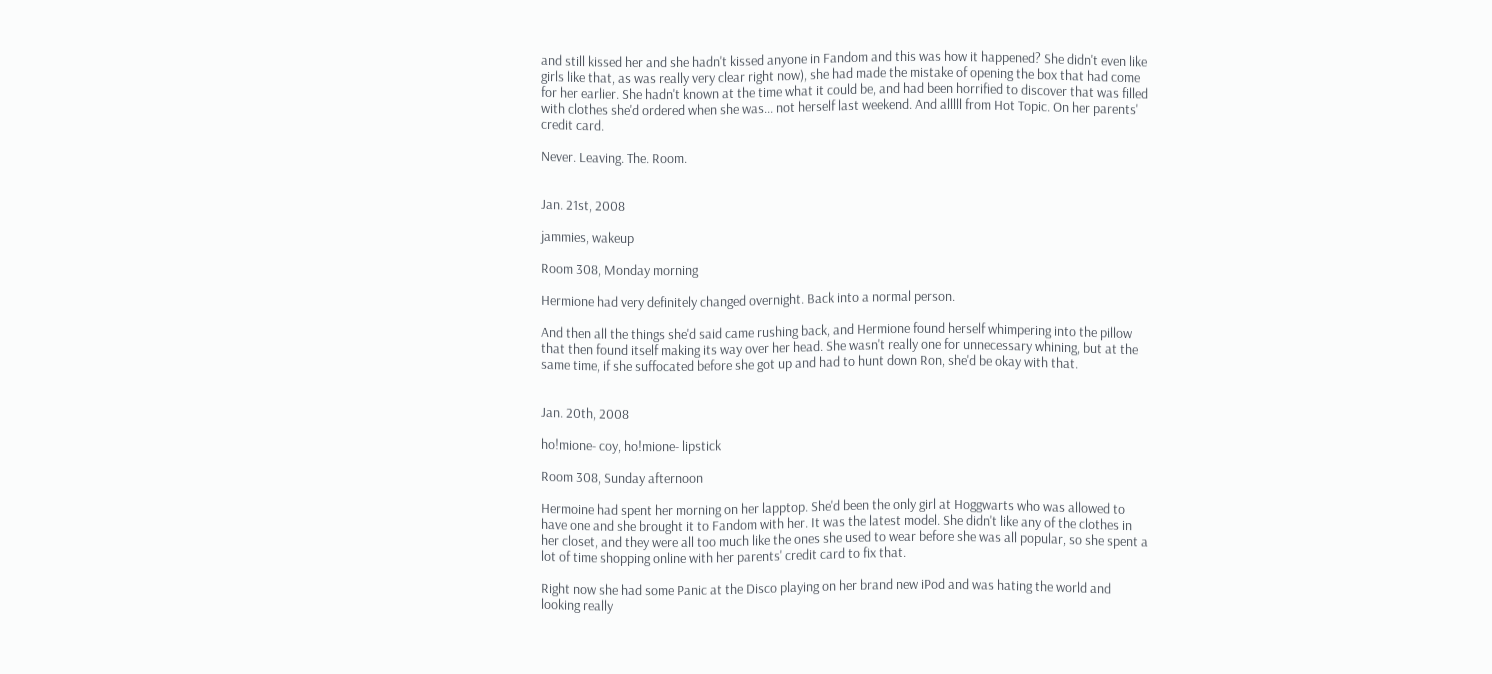and still kissed her and she hadn't kissed anyone in Fandom and this was how it happened? She didn't even like girls like that, as was really very clear right now), she had made the mistake of opening the box that had come for her earlier. She hadn't known at the time what it could be, and had been horrified to discover that was filled with clothes she'd ordered when she was... not herself last weekend. And alllll from Hot Topic. On her parents' credit card.

Never. Leaving. The. Room.


Jan. 21st, 2008

jammies, wakeup

Room 308, Monday morning

Hermione had very definitely changed overnight. Back into a normal person.

And then all the things she'd said came rushing back, and Hermione found herself whimpering into the pillow that then found itself making its way over her head. She wasn't really one for unnecessary whining, but at the same time, if she suffocated before she got up and had to hunt down Ron, she'd be okay with that.


Jan. 20th, 2008

ho!mione- coy, ho!mione- lipstick

Room 308, Sunday afternoon

Hermoine had spent her morning on her lapptop. She'd been the only girl at Hoggwarts who was allowed to have one and she brought it to Fandom with her. It was the latest model. She didn't like any of the clothes in her closet, and they were all too much like the ones she used to wear before she was all popular, so she spent a lot of time shopping online with her parents' credit card to fix that.

Right now she had some Panic at the Disco playing on her brand new iPod and was hating the world and looking really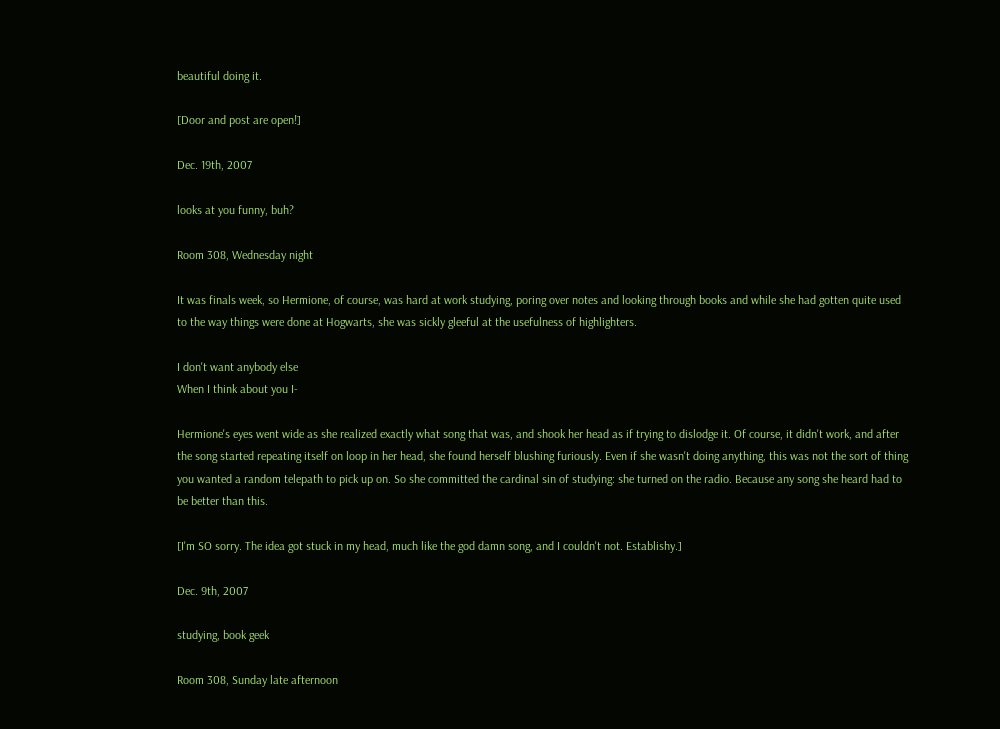beautiful doing it.

[Door and post are open!]

Dec. 19th, 2007

looks at you funny, buh?

Room 308, Wednesday night

It was finals week, so Hermione, of course, was hard at work studying, poring over notes and looking through books and while she had gotten quite used to the way things were done at Hogwarts, she was sickly gleeful at the usefulness of highlighters.

I don't want anybody else
When I think about you I-

Hermione's eyes went wide as she realized exactly what song that was, and shook her head as if trying to dislodge it. Of course, it didn't work, and after the song started repeating itself on loop in her head, she found herself blushing furiously. Even if she wasn't doing anything, this was not the sort of thing you wanted a random telepath to pick up on. So she committed the cardinal sin of studying: she turned on the radio. Because any song she heard had to be better than this.

[I'm SO sorry. The idea got stuck in my head, much like the god damn song, and I couldn't not. Establishy.]

Dec. 9th, 2007

studying, book geek

Room 308, Sunday late afternoon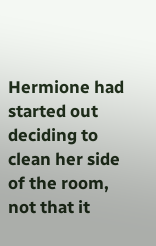Hermione had started out deciding to clean her side of the room, not that it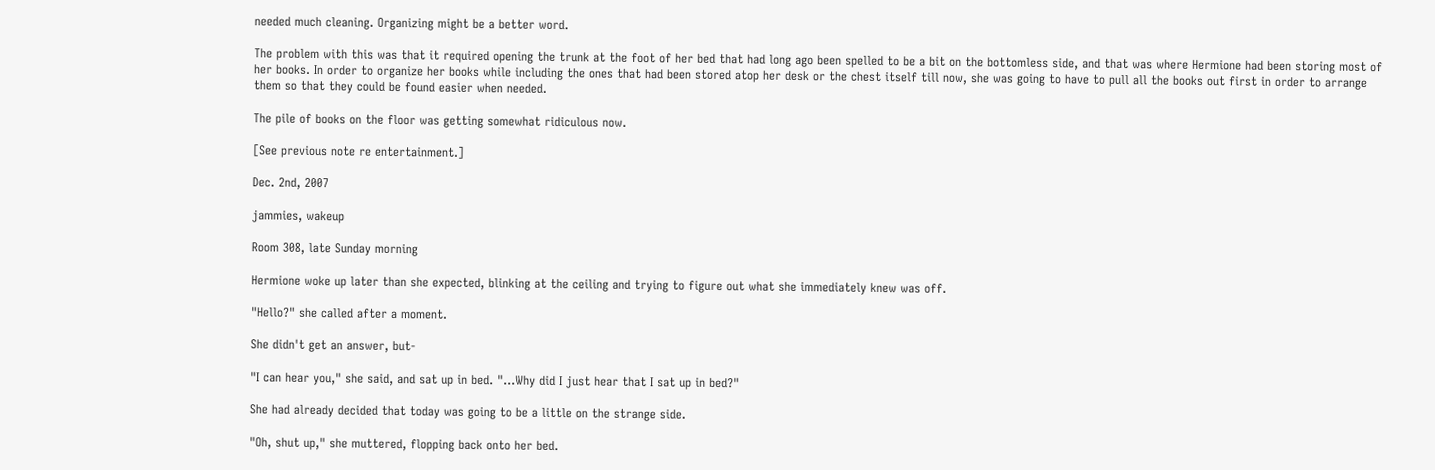needed much cleaning. Organizing might be a better word.

The problem with this was that it required opening the trunk at the foot of her bed that had long ago been spelled to be a bit on the bottomless side, and that was where Hermione had been storing most of her books. In order to organize her books while including the ones that had been stored atop her desk or the chest itself till now, she was going to have to pull all the books out first in order to arrange them so that they could be found easier when needed.

The pile of books on the floor was getting somewhat ridiculous now.

[See previous note re entertainment.]

Dec. 2nd, 2007

jammies, wakeup

Room 308, late Sunday morning

Hermione woke up later than she expected, blinking at the ceiling and trying to figure out what she immediately knew was off.

"Hello?" she called after a moment.

She didn't get an answer, but-

"I can hear you," she said, and sat up in bed. "...Why did I just hear that I sat up in bed?"

She had already decided that today was going to be a little on the strange side.

"Oh, shut up," she muttered, flopping back onto her bed.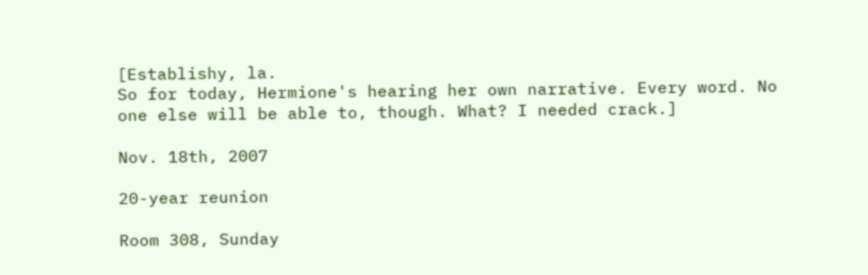[Establishy, la.
So for today, Hermione's hearing her own narrative. Every word. No one else will be able to, though. What? I needed crack.]

Nov. 18th, 2007

20-year reunion

Room 308, Sunday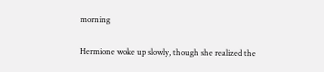morning

Hermione woke up slowly, though she realized the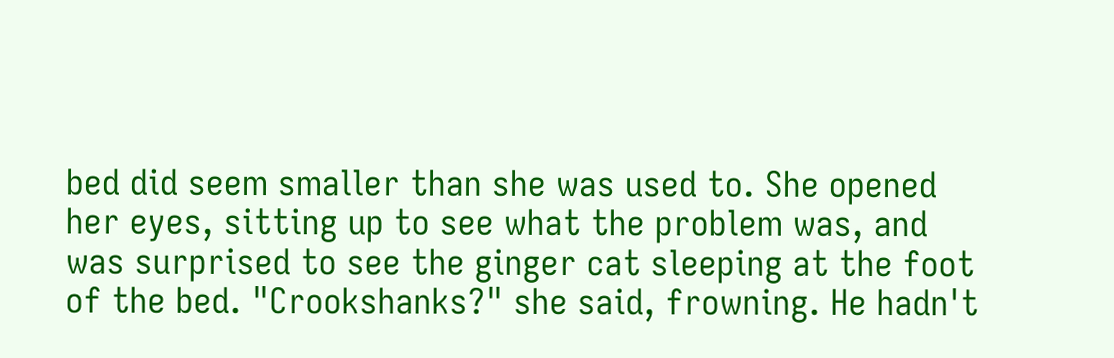bed did seem smaller than she was used to. She opened her eyes, sitting up to see what the problem was, and was surprised to see the ginger cat sleeping at the foot of the bed. "Crookshanks?" she said, frowning. He hadn't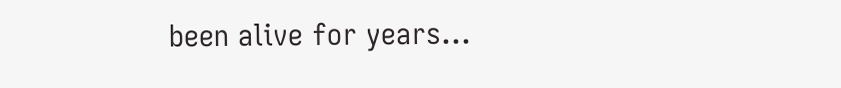been alive for years...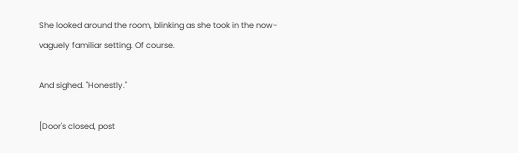She looked around the room, blinking as she took in the now-vaguely familiar setting. Of course.

And sighed. "Honestly."

[Door's closed, post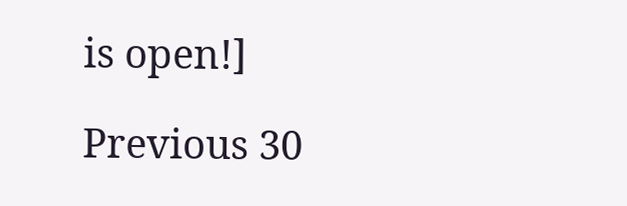is open!]

Previous 30